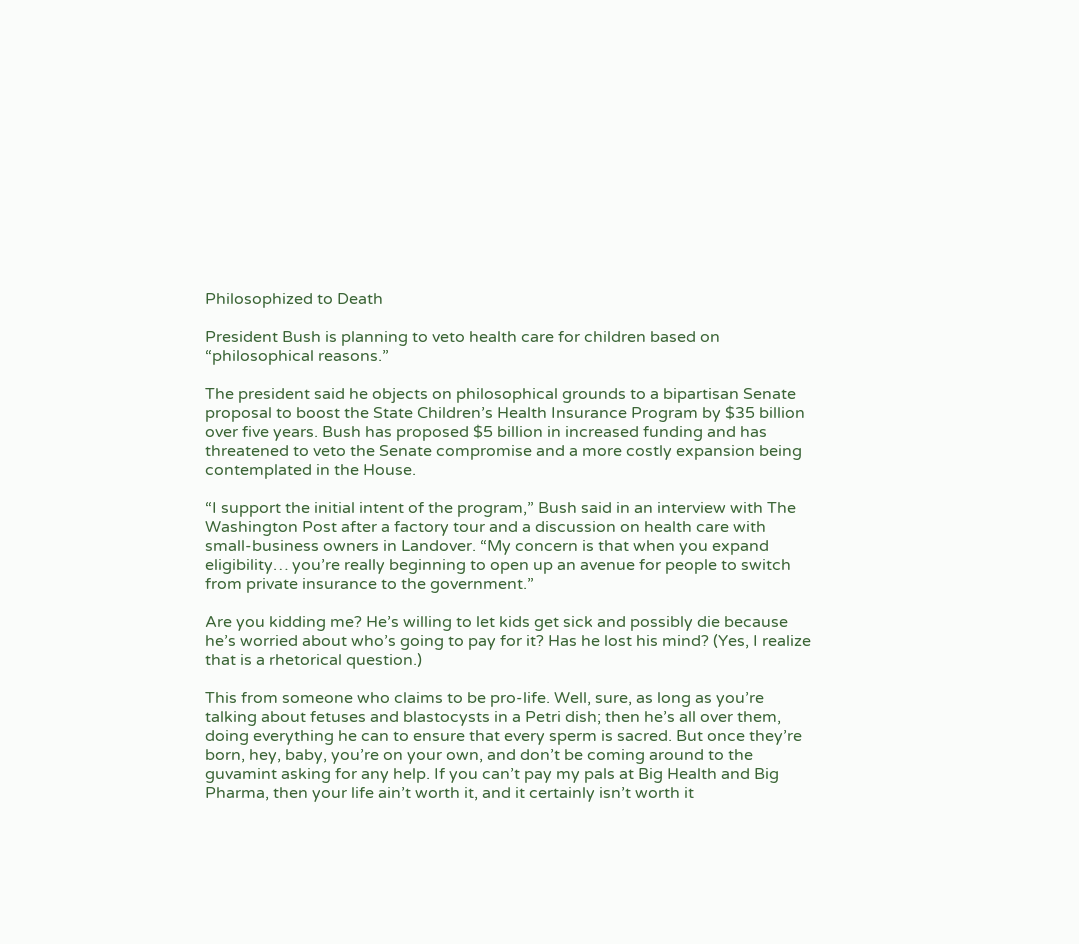Philosophized to Death

President Bush is planning to veto health care for children based on “philosophical reasons.”

The president said he objects on philosophical grounds to a bipartisan Senate proposal to boost the State Children’s Health Insurance Program by $35 billion over five years. Bush has proposed $5 billion in increased funding and has threatened to veto the Senate compromise and a more costly expansion being contemplated in the House.

“I support the initial intent of the program,” Bush said in an interview with The Washington Post after a factory tour and a discussion on health care with small-business owners in Landover. “My concern is that when you expand eligibility… you’re really beginning to open up an avenue for people to switch from private insurance to the government.”

Are you kidding me? He’s willing to let kids get sick and possibly die because he’s worried about who’s going to pay for it? Has he lost his mind? (Yes, I realize that is a rhetorical question.)

This from someone who claims to be pro-life. Well, sure, as long as you’re talking about fetuses and blastocysts in a Petri dish; then he’s all over them, doing everything he can to ensure that every sperm is sacred. But once they’re born, hey, baby, you’re on your own, and don’t be coming around to the guvamint asking for any help. If you can’t pay my pals at Big Health and Big Pharma, then your life ain’t worth it, and it certainly isn’t worth it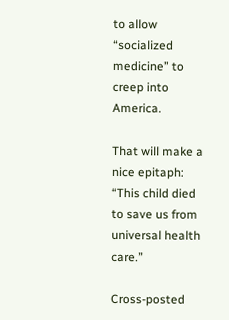to allow “socialized medicine” to creep into America.

That will make a nice epitaph: “This child died to save us from universal health care.”

Cross-posted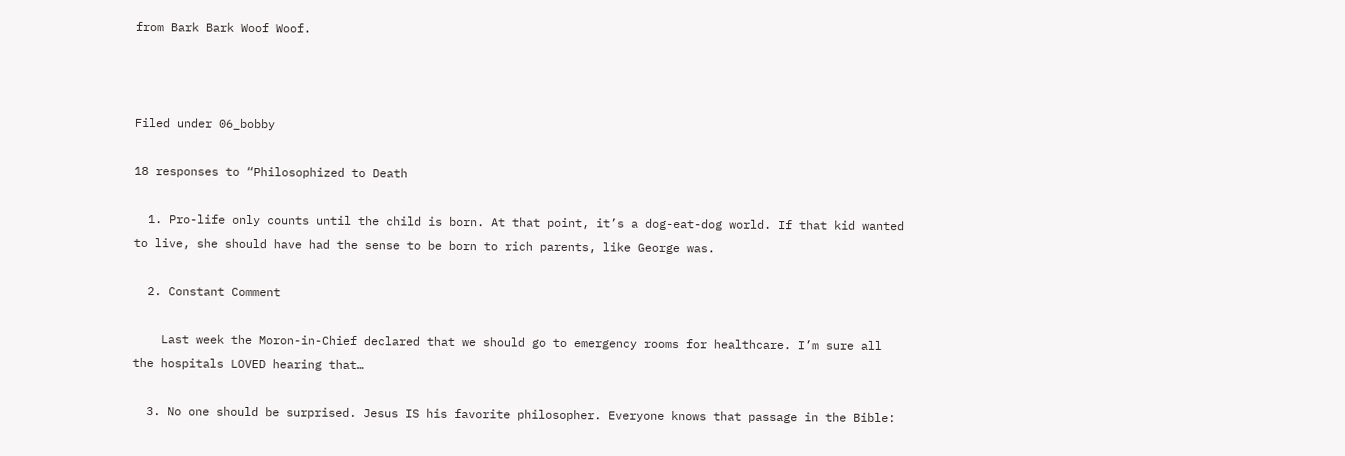from Bark Bark Woof Woof.



Filed under 06_bobby

18 responses to “Philosophized to Death

  1. Pro-life only counts until the child is born. At that point, it’s a dog-eat-dog world. If that kid wanted to live, she should have had the sense to be born to rich parents, like George was.

  2. Constant Comment

    Last week the Moron-in-Chief declared that we should go to emergency rooms for healthcare. I’m sure all the hospitals LOVED hearing that…

  3. No one should be surprised. Jesus IS his favorite philosopher. Everyone knows that passage in the Bible: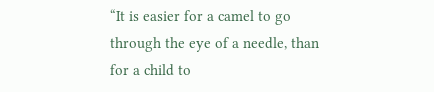“It is easier for a camel to go through the eye of a needle, than for a child to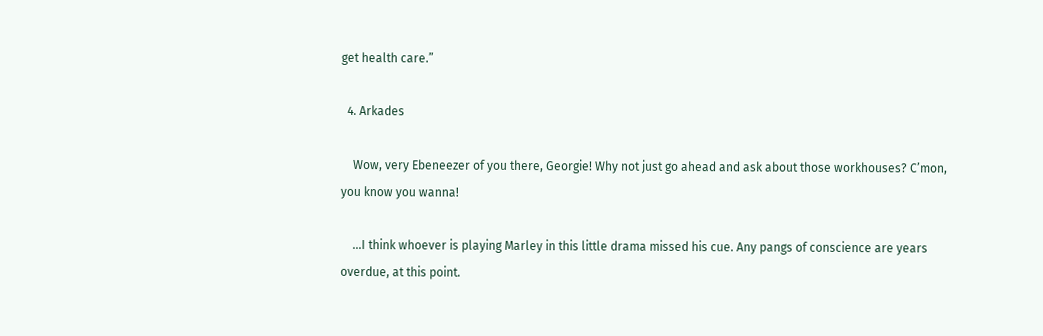get health care.”

  4. Arkades

    Wow, very Ebeneezer of you there, Georgie! Why not just go ahead and ask about those workhouses? C’mon, you know you wanna!

    …I think whoever is playing Marley in this little drama missed his cue. Any pangs of conscience are years overdue, at this point.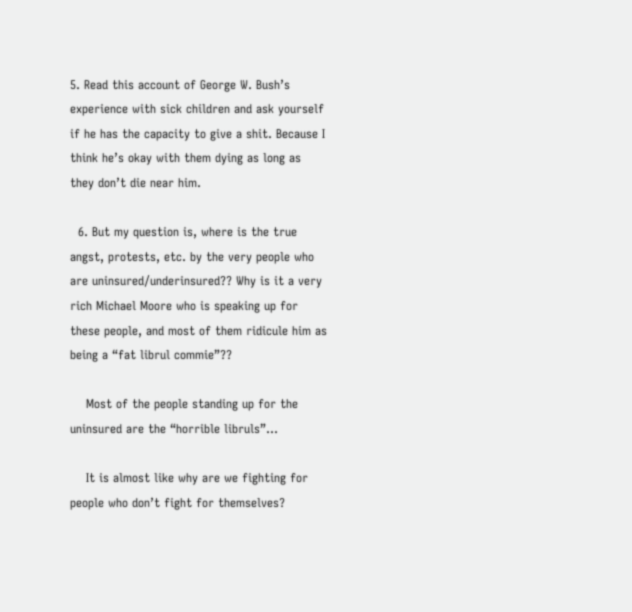5. Read this account of George W. Bush’s experience with sick children and ask yourself if he has the capacity to give a shit. Because I think he’s okay with them dying as long as they don’t die near him.

  6. But my question is, where is the true angst, protests, etc. by the very people who are uninsured/underinsured?? Why is it a very rich Michael Moore who is speaking up for these people, and most of them ridicule him as being a “fat librul commie”??

    Most of the people standing up for the uninsured are the “horrible libruls”…

    It is almost like why are we fighting for people who don’t fight for themselves?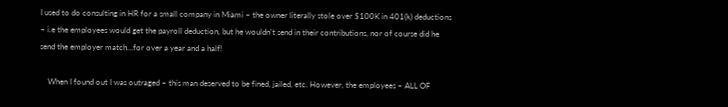I used to do consulting in HR for a small company in Miami – the owner literally stole over $100K in 401(k) deductions – i.e the employees would get the payroll deduction, but he wouldn’t send in their contributions, nor of course did he send the employer match…for over a year and a half!

    When I found out I was outraged – this man deserved to be fined, jailed, etc. However, the employees – ALL OF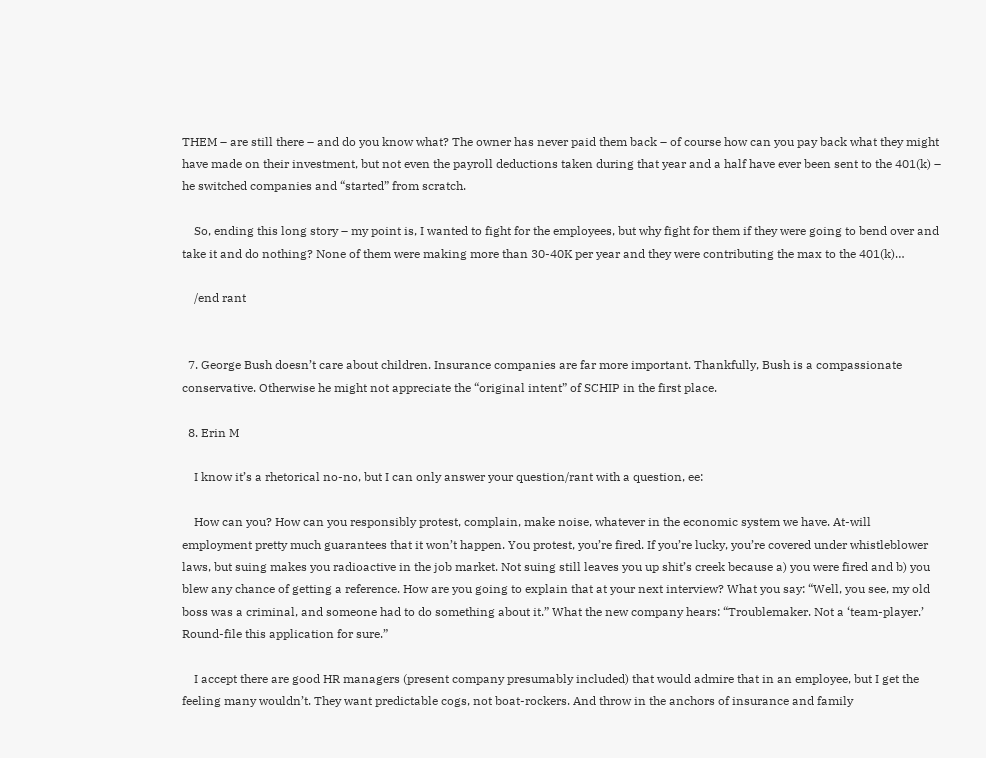THEM – are still there – and do you know what? The owner has never paid them back – of course how can you pay back what they might have made on their investment, but not even the payroll deductions taken during that year and a half have ever been sent to the 401(k) – he switched companies and “started” from scratch.

    So, ending this long story – my point is, I wanted to fight for the employees, but why fight for them if they were going to bend over and take it and do nothing? None of them were making more than 30-40K per year and they were contributing the max to the 401(k)…

    /end rant


  7. George Bush doesn’t care about children. Insurance companies are far more important. Thankfully, Bush is a compassionate conservative. Otherwise he might not appreciate the “original intent” of SCHIP in the first place.

  8. Erin M

    I know it’s a rhetorical no-no, but I can only answer your question/rant with a question, ee:

    How can you? How can you responsibly protest, complain, make noise, whatever in the economic system we have. At-will employment pretty much guarantees that it won’t happen. You protest, you’re fired. If you’re lucky, you’re covered under whistleblower laws, but suing makes you radioactive in the job market. Not suing still leaves you up shit’s creek because a) you were fired and b) you blew any chance of getting a reference. How are you going to explain that at your next interview? What you say: “Well, you see, my old boss was a criminal, and someone had to do something about it.” What the new company hears: “Troublemaker. Not a ‘team-player.’ Round-file this application for sure.”

    I accept there are good HR managers (present company presumably included) that would admire that in an employee, but I get the feeling many wouldn’t. They want predictable cogs, not boat-rockers. And throw in the anchors of insurance and family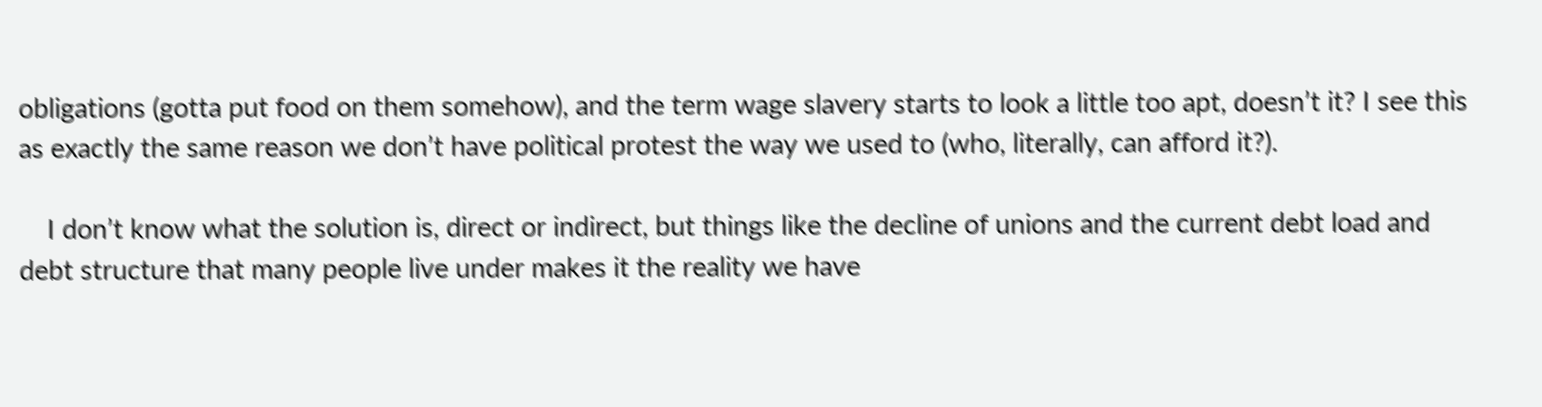obligations (gotta put food on them somehow), and the term wage slavery starts to look a little too apt, doesn’t it? I see this as exactly the same reason we don’t have political protest the way we used to (who, literally, can afford it?).

    I don’t know what the solution is, direct or indirect, but things like the decline of unions and the current debt load and debt structure that many people live under makes it the reality we have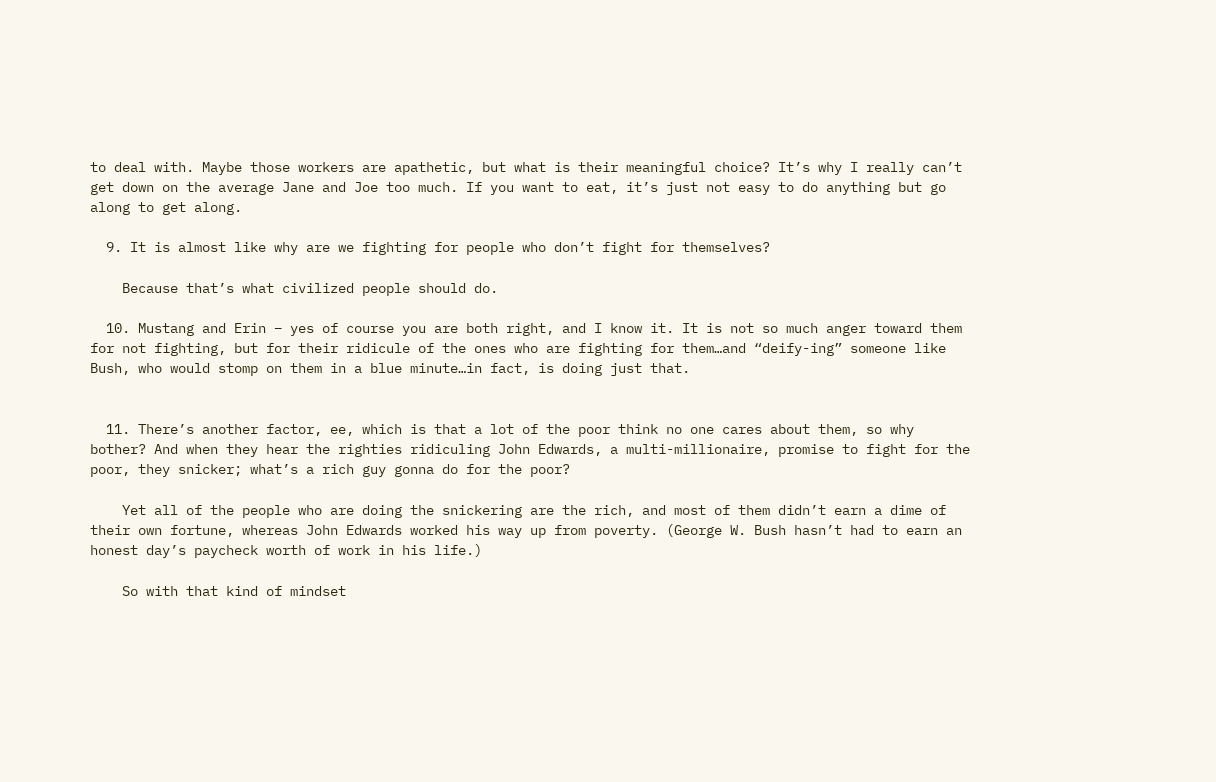to deal with. Maybe those workers are apathetic, but what is their meaningful choice? It’s why I really can’t get down on the average Jane and Joe too much. If you want to eat, it’s just not easy to do anything but go along to get along.

  9. It is almost like why are we fighting for people who don’t fight for themselves?

    Because that’s what civilized people should do.

  10. Mustang and Erin – yes of course you are both right, and I know it. It is not so much anger toward them for not fighting, but for their ridicule of the ones who are fighting for them…and “deify-ing” someone like Bush, who would stomp on them in a blue minute…in fact, is doing just that.


  11. There’s another factor, ee, which is that a lot of the poor think no one cares about them, so why bother? And when they hear the righties ridiculing John Edwards, a multi-millionaire, promise to fight for the poor, they snicker; what’s a rich guy gonna do for the poor?

    Yet all of the people who are doing the snickering are the rich, and most of them didn’t earn a dime of their own fortune, whereas John Edwards worked his way up from poverty. (George W. Bush hasn’t had to earn an honest day’s paycheck worth of work in his life.)

    So with that kind of mindset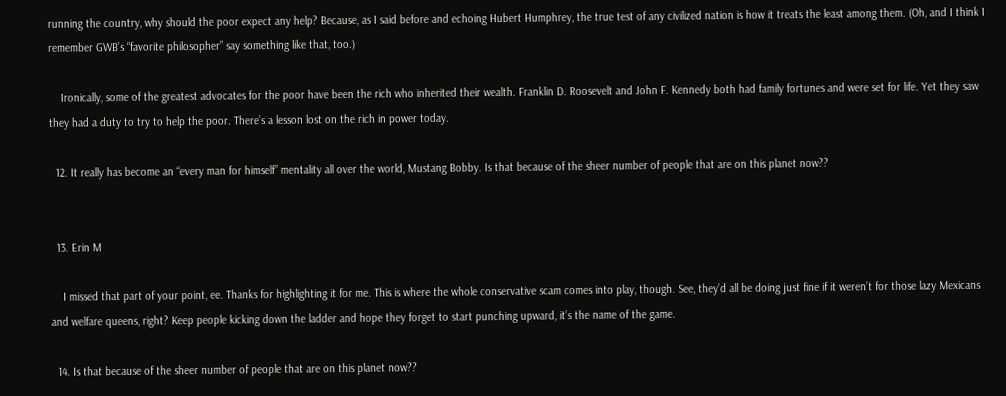running the country, why should the poor expect any help? Because, as I said before and echoing Hubert Humphrey, the true test of any civilized nation is how it treats the least among them. (Oh, and I think I remember GWB’s “favorite philosopher” say something like that, too.)

    Ironically, some of the greatest advocates for the poor have been the rich who inherited their wealth. Franklin D. Roosevelt and John F. Kennedy both had family fortunes and were set for life. Yet they saw they had a duty to try to help the poor. There’s a lesson lost on the rich in power today.

  12. It really has become an “every man for himself” mentality all over the world, Mustang Bobby. Is that because of the sheer number of people that are on this planet now??


  13. Erin M

    I missed that part of your point, ee. Thanks for highlighting it for me. This is where the whole conservative scam comes into play, though. See, they’d all be doing just fine if it weren’t for those lazy Mexicans and welfare queens, right? Keep people kicking down the ladder and hope they forget to start punching upward, it’s the name of the game.

  14. Is that because of the sheer number of people that are on this planet now??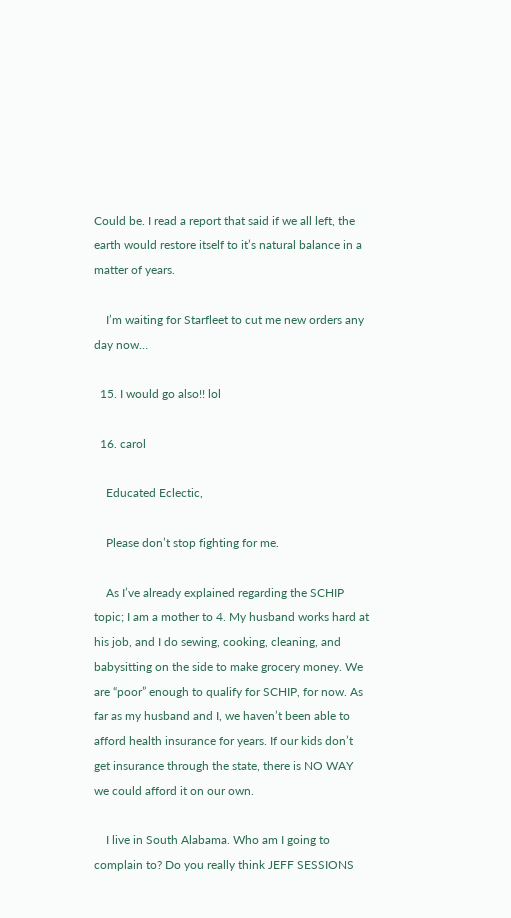Could be. I read a report that said if we all left, the earth would restore itself to it’s natural balance in a matter of years.

    I’m waiting for Starfleet to cut me new orders any day now…

  15. I would go also!! lol

  16. carol

    Educated Eclectic,

    Please don’t stop fighting for me.

    As I’ve already explained regarding the SCHIP topic; I am a mother to 4. My husband works hard at his job, and I do sewing, cooking, cleaning, and babysitting on the side to make grocery money. We are “poor” enough to qualify for SCHIP, for now. As far as my husband and I, we haven’t been able to afford health insurance for years. If our kids don’t get insurance through the state, there is NO WAY we could afford it on our own.

    I live in South Alabama. Who am I going to complain to? Do you really think JEFF SESSIONS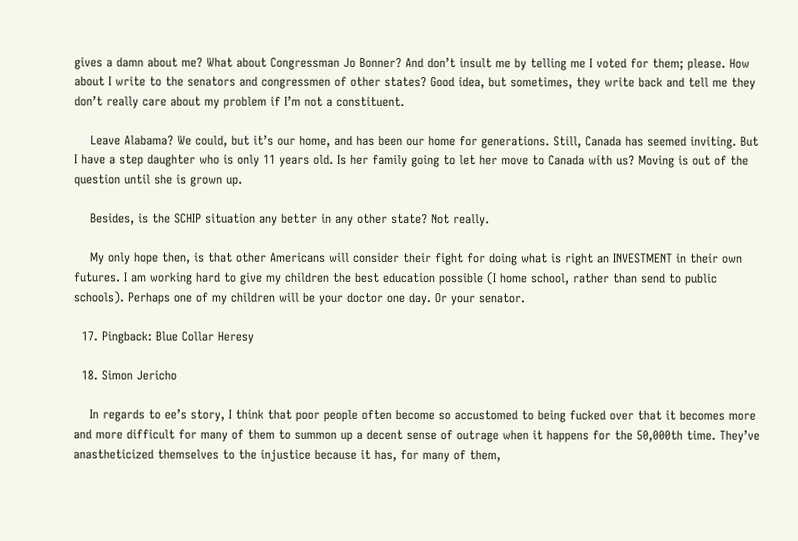gives a damn about me? What about Congressman Jo Bonner? And don’t insult me by telling me I voted for them; please. How about I write to the senators and congressmen of other states? Good idea, but sometimes, they write back and tell me they don’t really care about my problem if I’m not a constituent.

    Leave Alabama? We could, but it’s our home, and has been our home for generations. Still, Canada has seemed inviting. But I have a step daughter who is only 11 years old. Is her family going to let her move to Canada with us? Moving is out of the question until she is grown up.

    Besides, is the SCHIP situation any better in any other state? Not really.

    My only hope then, is that other Americans will consider their fight for doing what is right an INVESTMENT in their own futures. I am working hard to give my children the best education possible (I home school, rather than send to public schools). Perhaps one of my children will be your doctor one day. Or your senator.

  17. Pingback: Blue Collar Heresy

  18. Simon Jericho

    In regards to ee’s story, I think that poor people often become so accustomed to being fucked over that it becomes more and more difficult for many of them to summon up a decent sense of outrage when it happens for the 50,000th time. They’ve anastheticized themselves to the injustice because it has, for many of them,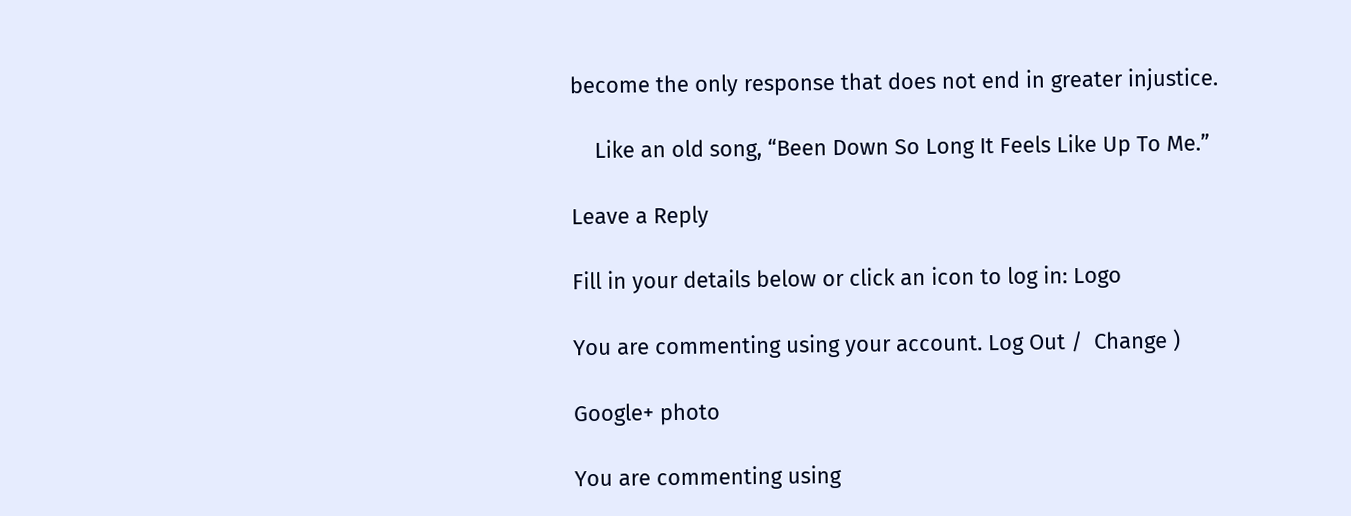become the only response that does not end in greater injustice.

    Like an old song, “Been Down So Long It Feels Like Up To Me.”

Leave a Reply

Fill in your details below or click an icon to log in: Logo

You are commenting using your account. Log Out /  Change )

Google+ photo

You are commenting using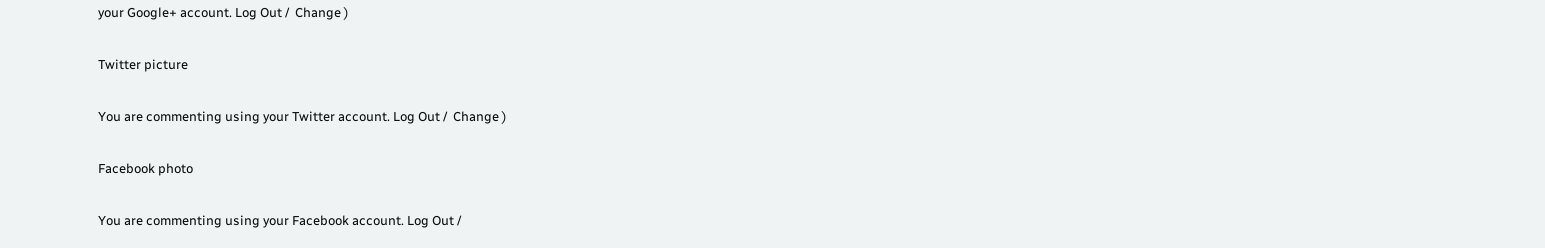your Google+ account. Log Out /  Change )

Twitter picture

You are commenting using your Twitter account. Log Out /  Change )

Facebook photo

You are commenting using your Facebook account. Log Out /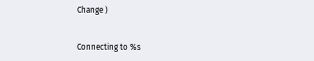Change )


Connecting to %s